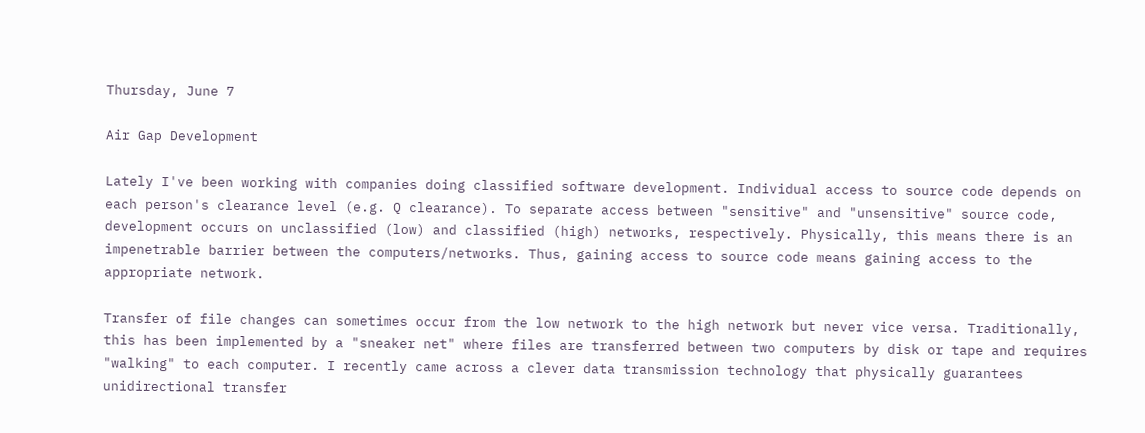Thursday, June 7

Air Gap Development

Lately I've been working with companies doing classified software development. Individual access to source code depends on each person's clearance level (e.g. Q clearance). To separate access between "sensitive" and "unsensitive" source code, development occurs on unclassified (low) and classified (high) networks, respectively. Physically, this means there is an impenetrable barrier between the computers/networks. Thus, gaining access to source code means gaining access to the appropriate network.

Transfer of file changes can sometimes occur from the low network to the high network but never vice versa. Traditionally, this has been implemented by a "sneaker net" where files are transferred between two computers by disk or tape and requires "walking" to each computer. I recently came across a clever data transmission technology that physically guarantees unidirectional transfer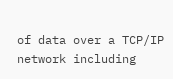of data over a TCP/IP network including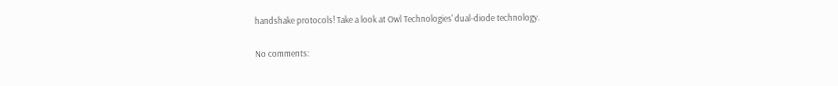handshake protocols! Take a look at Owl Technologies' dual-diode technology.

No comments: